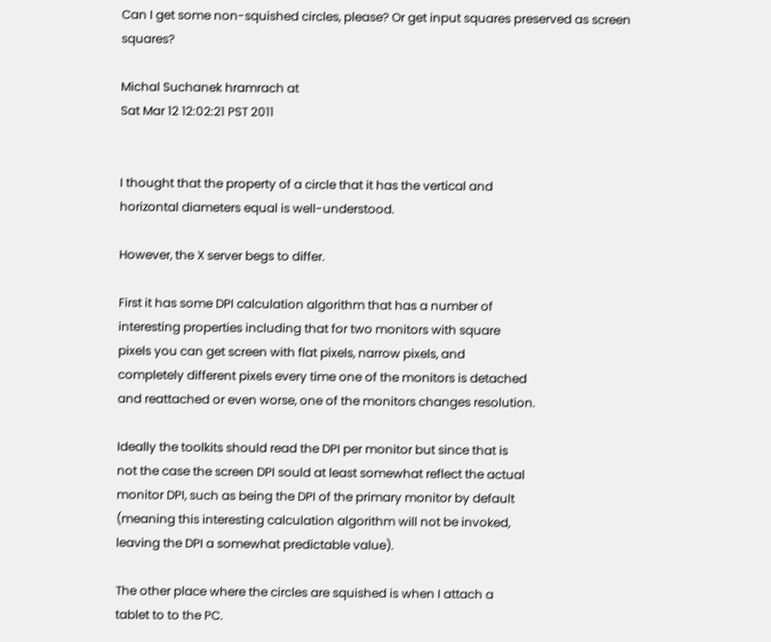Can I get some non-squished circles, please? Or get input squares preserved as screen squares?

Michal Suchanek hramrach at
Sat Mar 12 12:02:21 PST 2011


I thought that the property of a circle that it has the vertical and
horizontal diameters equal is well-understood.

However, the X server begs to differ.

First it has some DPI calculation algorithm that has a number of
interesting properties including that for two monitors with square
pixels you can get screen with flat pixels, narrow pixels, and
completely different pixels every time one of the monitors is detached
and reattached or even worse, one of the monitors changes resolution.

Ideally the toolkits should read the DPI per monitor but since that is
not the case the screen DPI sould at least somewhat reflect the actual
monitor DPI, such as being the DPI of the primary monitor by default
(meaning this interesting calculation algorithm will not be invoked,
leaving the DPI a somewhat predictable value).

The other place where the circles are squished is when I attach a
tablet to to the PC.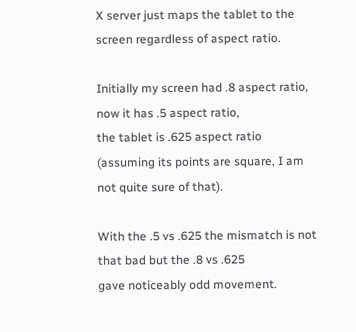X server just maps the tablet to the screen regardless of aspect ratio.

Initially my screen had .8 aspect ratio, now it has .5 aspect ratio,
the tablet is .625 aspect ratio (assuming its points are square, I am
not quite sure of that).

With the .5 vs .625 the mismatch is not that bad but the .8 vs .625
gave noticeably odd movement.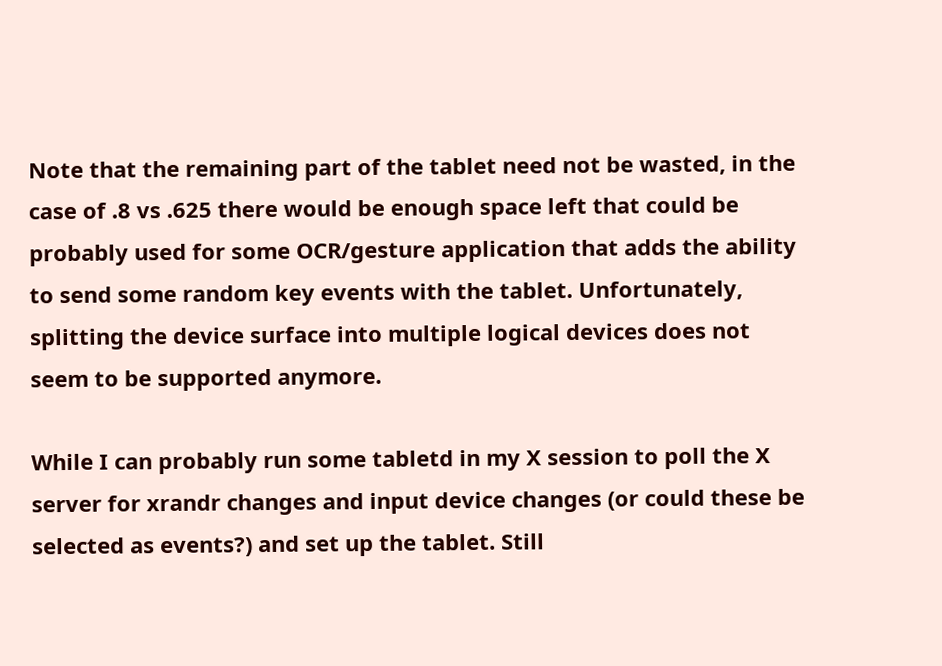Note that the remaining part of the tablet need not be wasted, in the
case of .8 vs .625 there would be enough space left that could be
probably used for some OCR/gesture application that adds the ability
to send some random key events with the tablet. Unfortunately,
splitting the device surface into multiple logical devices does not
seem to be supported anymore.

While I can probably run some tabletd in my X session to poll the X
server for xrandr changes and input device changes (or could these be
selected as events?) and set up the tablet. Still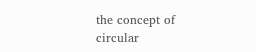the concept of
circular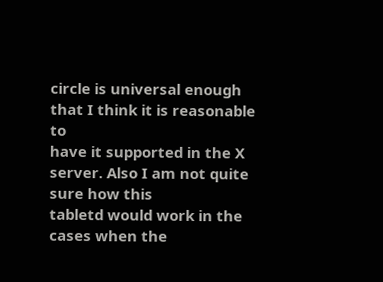circle is universal enough that I think it is reasonable to
have it supported in the X server. Also I am not quite sure how this
tabletd would work in the cases when the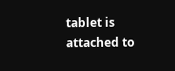tablet is attached to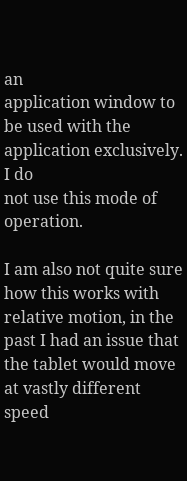an
application window to be used with the application exclusively. I do
not use this mode of operation.

I am also not quite sure how this works with relative motion, in the
past I had an issue that the tablet would move at vastly different
speed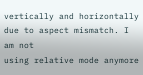vertically and horizontally due to aspect mismatch. I am not
using relative mode anymore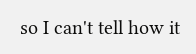so I can't tell how it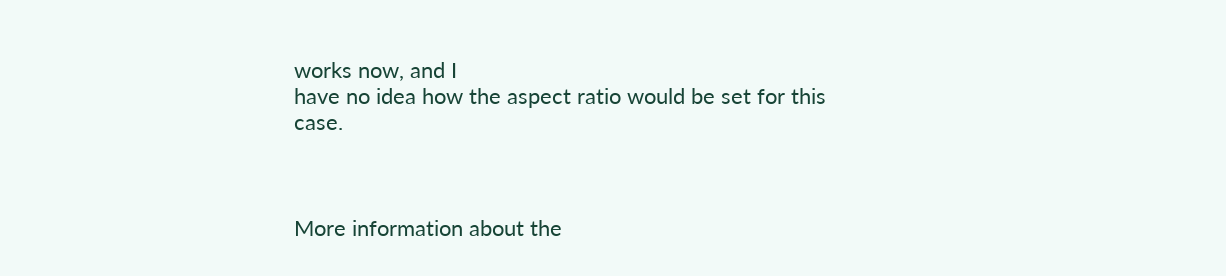works now, and I
have no idea how the aspect ratio would be set for this case.



More information about the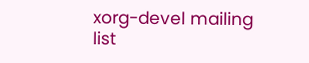xorg-devel mailing list